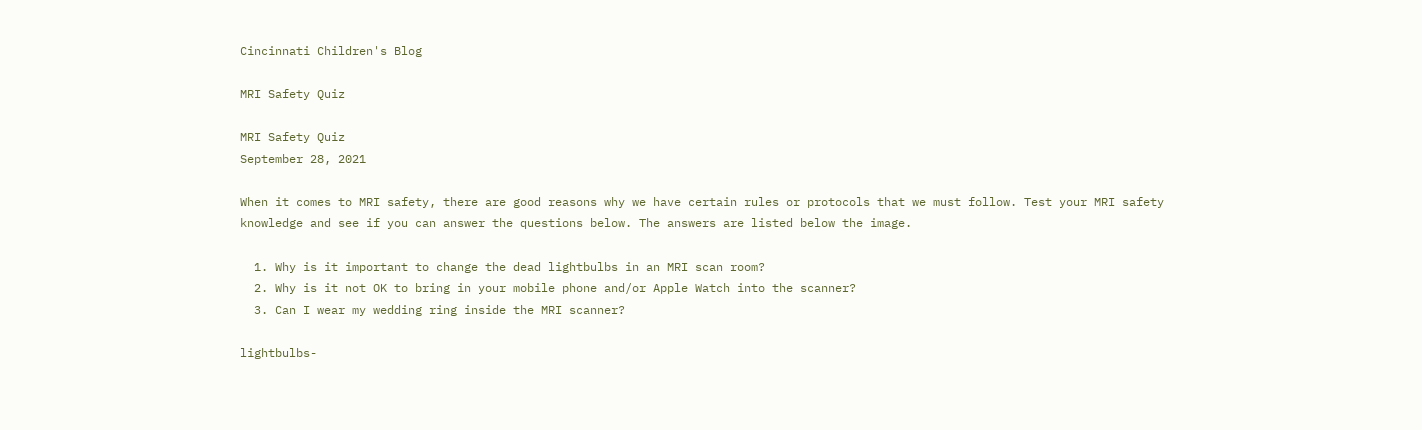Cincinnati Children's Blog

MRI Safety Quiz

MRI Safety Quiz
September 28, 2021

When it comes to MRI safety, there are good reasons why we have certain rules or protocols that we must follow. Test your MRI safety knowledge and see if you can answer the questions below. The answers are listed below the image.

  1. Why is it important to change the dead lightbulbs in an MRI scan room?
  2. Why is it not OK to bring in your mobile phone and/or Apple Watch into the scanner?
  3. Can I wear my wedding ring inside the MRI scanner?

lightbulbs-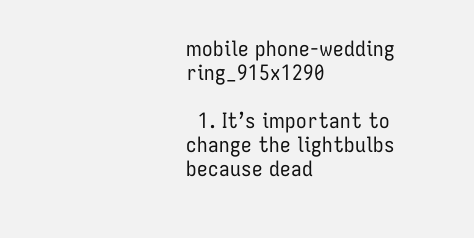mobile phone-wedding ring_915x1290

  1. It’s important to change the lightbulbs because dead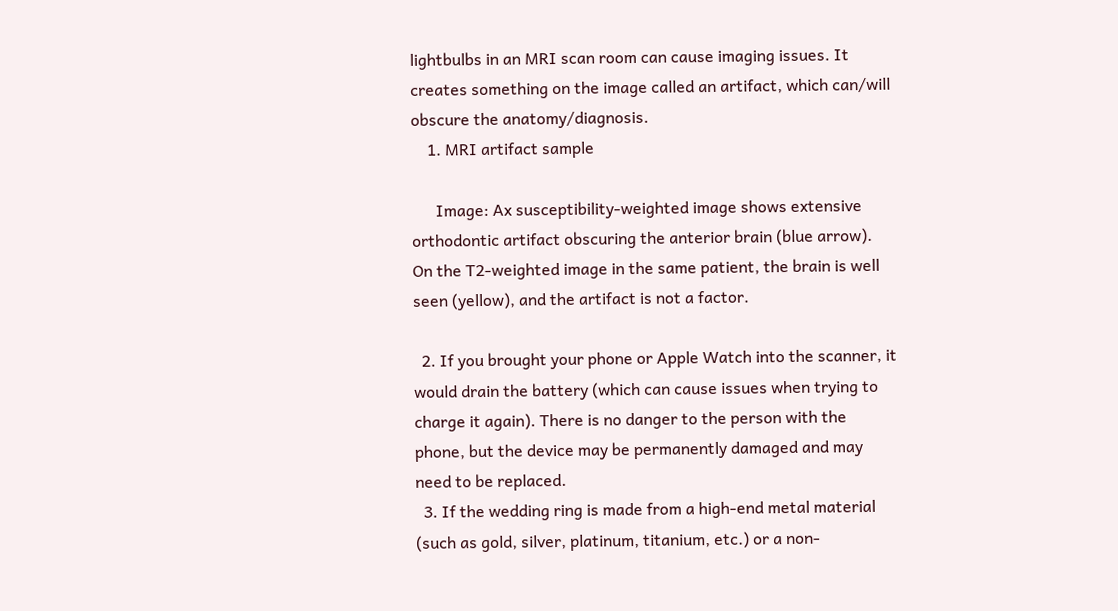lightbulbs in an MRI scan room can cause imaging issues. It creates something on the image called an artifact, which can/will obscure the anatomy/diagnosis.
    1. MRI artifact sample

      Image: Ax susceptibility-weighted image shows extensive orthodontic artifact obscuring the anterior brain (blue arrow). On the T2-weighted image in the same patient, the brain is well seen (yellow), and the artifact is not a factor.

  2. If you brought your phone or Apple Watch into the scanner, it would drain the battery (which can cause issues when trying to charge it again). There is no danger to the person with the phone, but the device may be permanently damaged and may need to be replaced.
  3. If the wedding ring is made from a high-end metal material (such as gold, silver, platinum, titanium, etc.) or a non-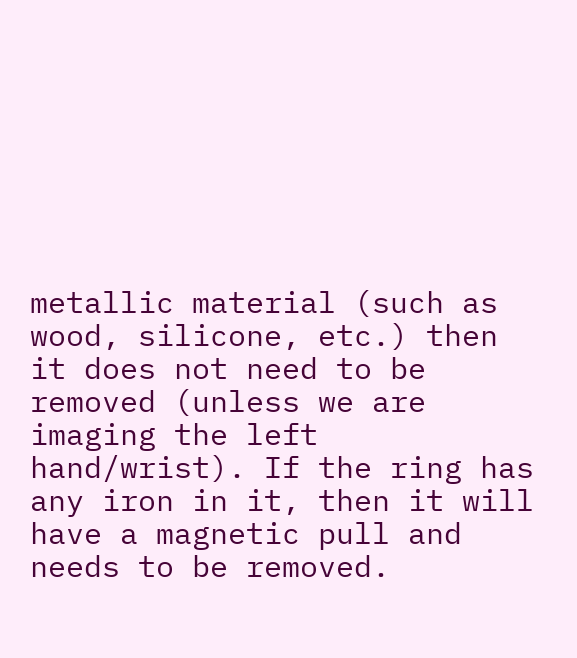metallic material (such as wood, silicone, etc.) then it does not need to be removed (unless we are imaging the left hand/wrist). If the ring has any iron in it, then it will have a magnetic pull and needs to be removed.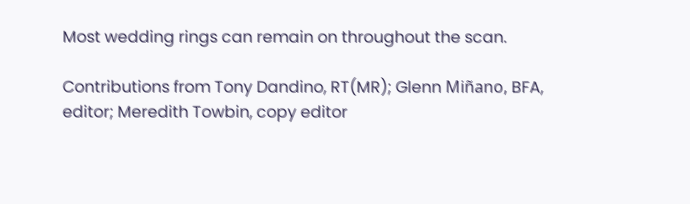Most wedding rings can remain on throughout the scan.

Contributions from Tony Dandino, RT(MR); Glenn Miñano, BFA, editor; Meredith Towbin, copy editor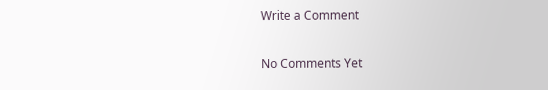Write a Comment

No Comments Yet